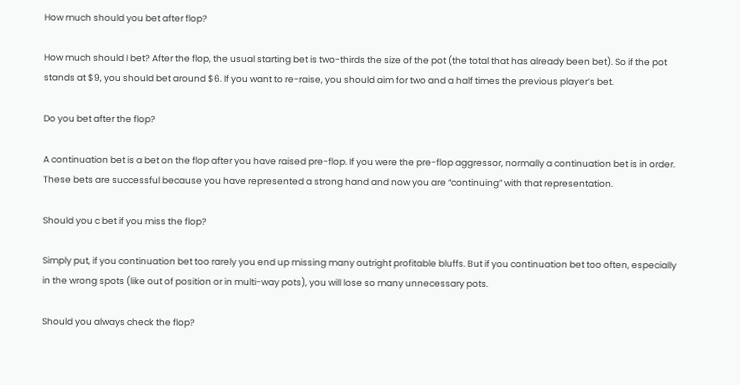How much should you bet after flop?

How much should I bet? After the flop, the usual starting bet is two-thirds the size of the pot (the total that has already been bet). So if the pot stands at $9, you should bet around $6. If you want to re-raise, you should aim for two and a half times the previous player’s bet.

Do you bet after the flop?

A continuation bet is a bet on the flop after you have raised pre-flop. If you were the pre-flop aggressor, normally a continuation bet is in order. These bets are successful because you have represented a strong hand and now you are “continuing” with that representation.

Should you c bet if you miss the flop?

Simply put, if you continuation bet too rarely you end up missing many outright profitable bluffs. But if you continuation bet too often, especially in the wrong spots (like out of position or in multi-way pots), you will lose so many unnecessary pots.

Should you always check the flop?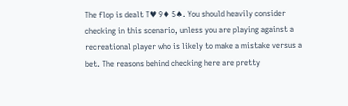The flop is dealt T♥ 9♦ 5♠. You should heavily consider checking in this scenario, unless you are playing against a recreational player who is likely to make a mistake versus a bet. The reasons behind checking here are pretty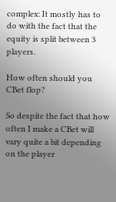complex: It mostly has to do with the fact that the equity is split between 3 players.

How often should you CBet flop?

So despite the fact that how often I make a CBet will vary quite a bit depending on the player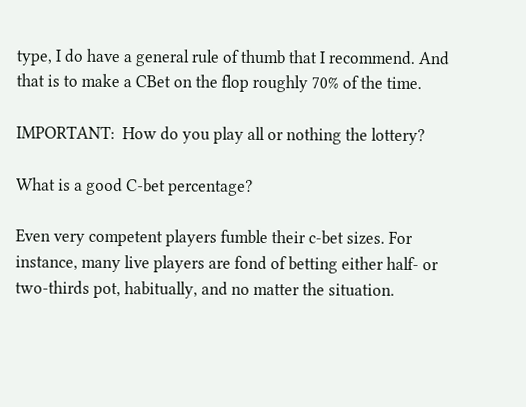type, I do have a general rule of thumb that I recommend. And that is to make a CBet on the flop roughly 70% of the time.

IMPORTANT:  How do you play all or nothing the lottery?

What is a good C-bet percentage?

Even very competent players fumble their c-bet sizes. For instance, many live players are fond of betting either half- or two-thirds pot, habitually, and no matter the situation.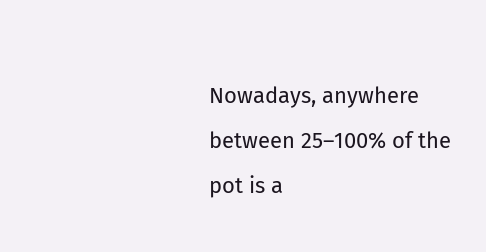Nowadays, anywhere between 25–100% of the pot is a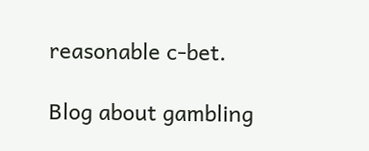reasonable c-bet.

Blog about gambling